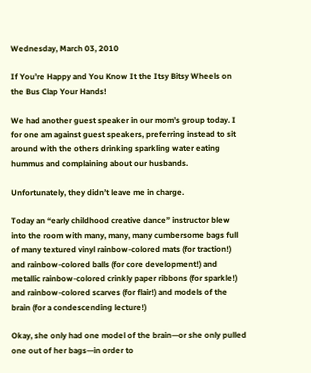Wednesday, March 03, 2010

If You’re Happy and You Know It the Itsy Bitsy Wheels on the Bus Clap Your Hands!

We had another guest speaker in our mom’s group today. I for one am against guest speakers, preferring instead to sit around with the others drinking sparkling water eating hummus and complaining about our husbands.

Unfortunately, they didn’t leave me in charge.

Today an “early childhood creative dance” instructor blew into the room with many, many, many cumbersome bags full of many textured vinyl rainbow-colored mats (for traction!) and rainbow-colored balls (for core development!) and metallic rainbow-colored crinkly paper ribbons (for sparkle!) and rainbow-colored scarves (for flair!) and models of the brain (for a condescending lecture!)

Okay, she only had one model of the brain—or she only pulled one out of her bags—in order to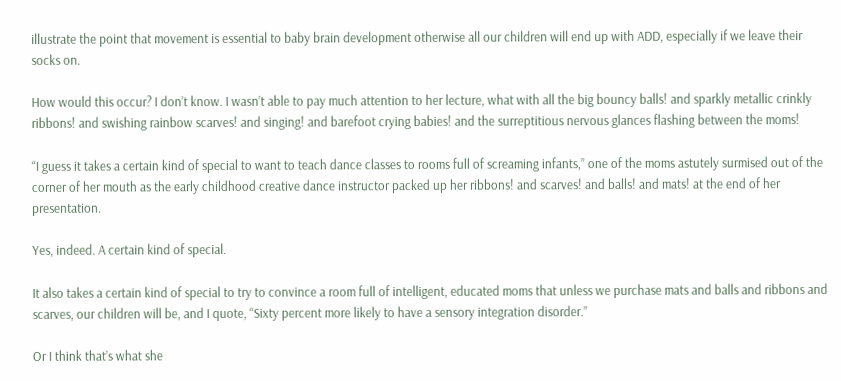illustrate the point that movement is essential to baby brain development otherwise all our children will end up with ADD, especially if we leave their socks on.

How would this occur? I don’t know. I wasn’t able to pay much attention to her lecture, what with all the big bouncy balls! and sparkly metallic crinkly ribbons! and swishing rainbow scarves! and singing! and barefoot crying babies! and the surreptitious nervous glances flashing between the moms!

“I guess it takes a certain kind of special to want to teach dance classes to rooms full of screaming infants,” one of the moms astutely surmised out of the corner of her mouth as the early childhood creative dance instructor packed up her ribbons! and scarves! and balls! and mats! at the end of her presentation.

Yes, indeed. A certain kind of special.

It also takes a certain kind of special to try to convince a room full of intelligent, educated moms that unless we purchase mats and balls and ribbons and scarves, our children will be, and I quote, “Sixty percent more likely to have a sensory integration disorder.”

Or I think that’s what she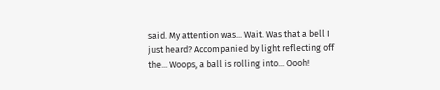said. My attention was... Wait. Was that a bell I just heard? Accompanied by light reflecting off the... Woops, a ball is rolling into... Oooh!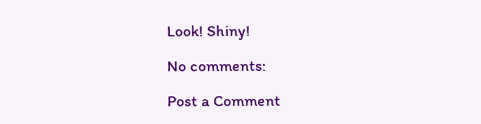Look! Shiny!

No comments:

Post a Comment